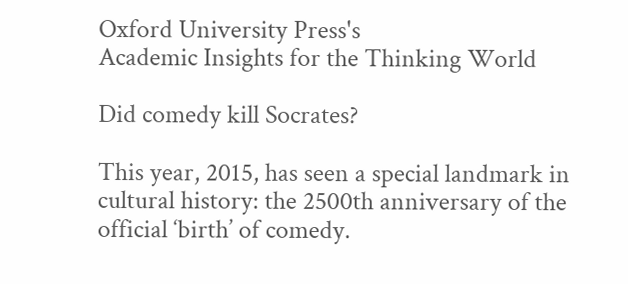Oxford University Press's
Academic Insights for the Thinking World

Did comedy kill Socrates?

This year, 2015, has seen a special landmark in cultural history: the 2500th anniversary of the official ‘birth’ of comedy.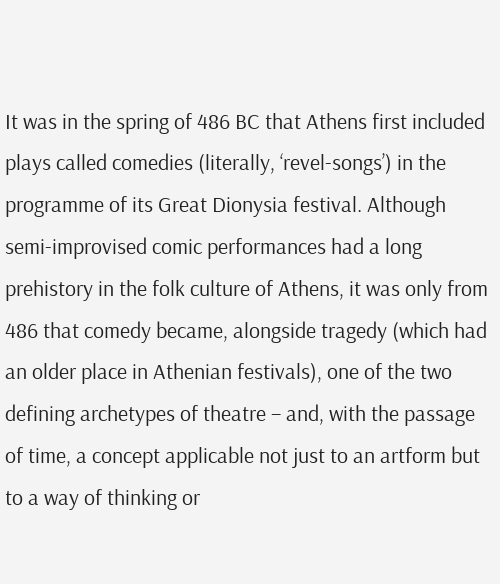It was in the spring of 486 BC that Athens first included plays called comedies (literally, ‘revel-songs’) in the programme of its Great Dionysia festival. Although semi-improvised comic performances had a long prehistory in the folk culture of Athens, it was only from 486 that comedy became, alongside tragedy (which had an older place in Athenian festivals), one of the two defining archetypes of theatre – and, with the passage of time, a concept applicable not just to an artform but to a way of thinking or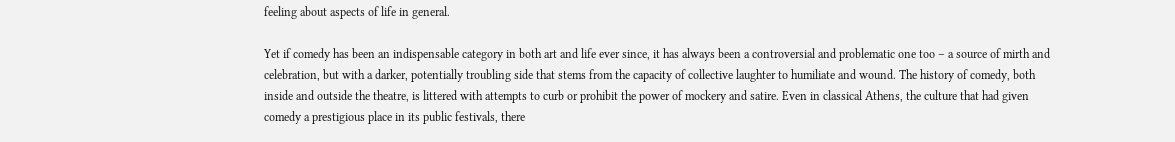feeling about aspects of life in general.

Yet if comedy has been an indispensable category in both art and life ever since, it has always been a controversial and problematic one too – a source of mirth and celebration, but with a darker, potentially troubling side that stems from the capacity of collective laughter to humiliate and wound. The history of comedy, both inside and outside the theatre, is littered with attempts to curb or prohibit the power of mockery and satire. Even in classical Athens, the culture that had given comedy a prestigious place in its public festivals, there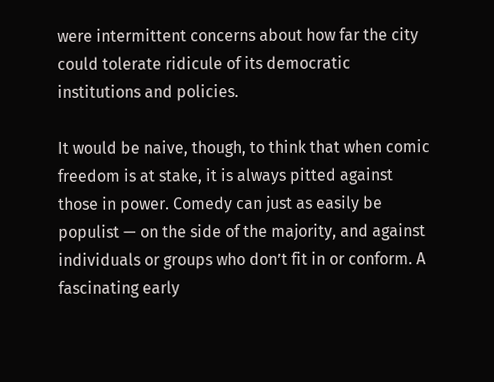were intermittent concerns about how far the city could tolerate ridicule of its democratic institutions and policies.

It would be naive, though, to think that when comic freedom is at stake, it is always pitted against those in power. Comedy can just as easily be populist — on the side of the majority, and against individuals or groups who don’t fit in or conform. A fascinating early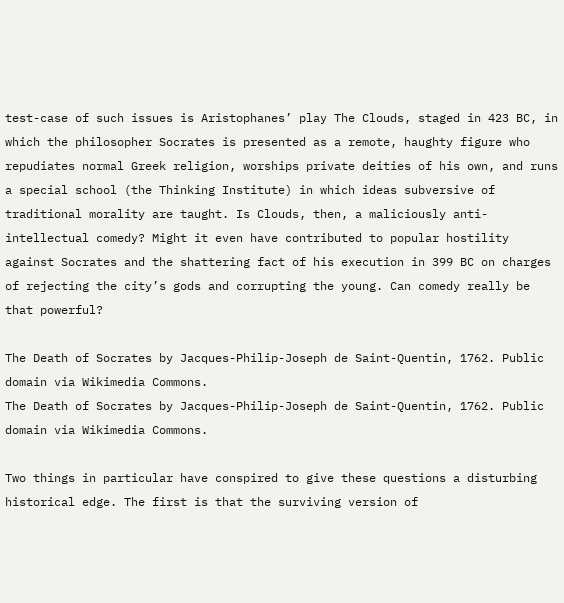test-case of such issues is Aristophanes’ play The Clouds, staged in 423 BC, in which the philosopher Socrates is presented as a remote, haughty figure who repudiates normal Greek religion, worships private deities of his own, and runs a special school (the Thinking Institute) in which ideas subversive of traditional morality are taught. Is Clouds, then, a maliciously anti-intellectual comedy? Might it even have contributed to popular hostility against Socrates and the shattering fact of his execution in 399 BC on charges of rejecting the city’s gods and corrupting the young. Can comedy really be that powerful?

The Death of Socrates by Jacques-Philip-Joseph de Saint-Quentin, 1762. Public domain via Wikimedia Commons.
The Death of Socrates by Jacques-Philip-Joseph de Saint-Quentin, 1762. Public domain via Wikimedia Commons.

Two things in particular have conspired to give these questions a disturbing historical edge. The first is that the surviving version of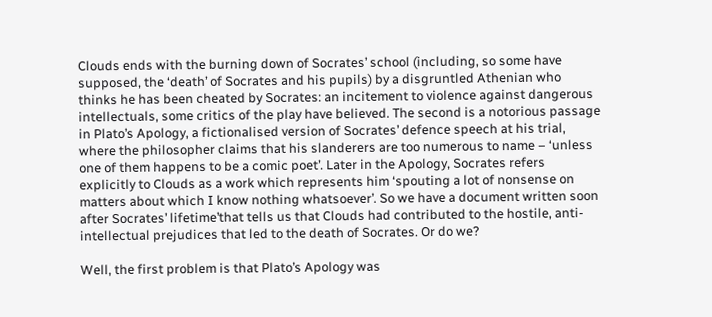Clouds ends with the burning down of Socrates’ school (including, so some have supposed, the ‘death’ of Socrates and his pupils) by a disgruntled Athenian who thinks he has been cheated by Socrates: an incitement to violence against dangerous intellectuals, some critics of the play have believed. The second is a notorious passage in Plato’s Apology, a fictionalised version of Socrates’ defence speech at his trial, where the philosopher claims that his slanderers are too numerous to name – ‘unless one of them happens to be a comic poet’. Later in the Apology, Socrates refers explicitly to Clouds as a work which represents him ‘spouting a lot of nonsense on matters about which I know nothing whatsoever’. So we have a document written soon after Socrates’ lifetime’that tells us that Clouds had contributed to the hostile, anti-intellectual prejudices that led to the death of Socrates. Or do we?

Well, the first problem is that Plato’s Apology was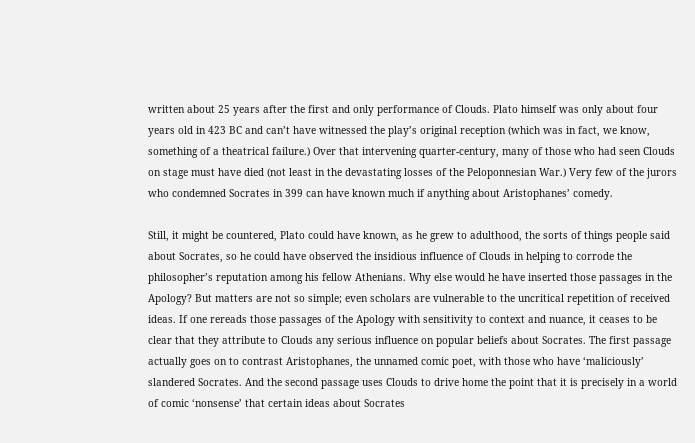written about 25 years after the first and only performance of Clouds. Plato himself was only about four years old in 423 BC and can’t have witnessed the play’s original reception (which was in fact, we know, something of a theatrical failure.) Over that intervening quarter-century, many of those who had seen Clouds on stage must have died (not least in the devastating losses of the Peloponnesian War.) Very few of the jurors who condemned Socrates in 399 can have known much if anything about Aristophanes’ comedy.

Still, it might be countered, Plato could have known, as he grew to adulthood, the sorts of things people said about Socrates, so he could have observed the insidious influence of Clouds in helping to corrode the philosopher’s reputation among his fellow Athenians. Why else would he have inserted those passages in the Apology? But matters are not so simple; even scholars are vulnerable to the uncritical repetition of received ideas. If one rereads those passages of the Apology with sensitivity to context and nuance, it ceases to be clear that they attribute to Clouds any serious influence on popular beliefs about Socrates. The first passage actually goes on to contrast Aristophanes, the unnamed comic poet, with those who have ‘maliciously’ slandered Socrates. And the second passage uses Clouds to drive home the point that it is precisely in a world of comic ‘nonsense’ that certain ideas about Socrates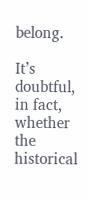belong.

It’s doubtful, in fact, whether the historical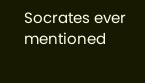Socrates ever mentioned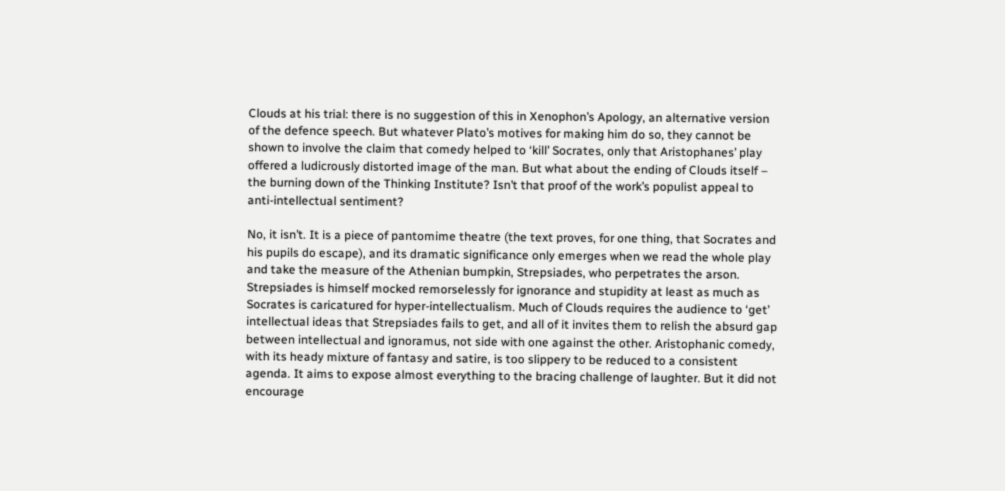Clouds at his trial: there is no suggestion of this in Xenophon’s Apology, an alternative version of the defence speech. But whatever Plato’s motives for making him do so, they cannot be shown to involve the claim that comedy helped to ‘kill’ Socrates, only that Aristophanes’ play offered a ludicrously distorted image of the man. But what about the ending of Clouds itself – the burning down of the Thinking Institute? Isn’t that proof of the work’s populist appeal to anti-intellectual sentiment?

No, it isn’t. It is a piece of pantomime theatre (the text proves, for one thing, that Socrates and his pupils do escape), and its dramatic significance only emerges when we read the whole play and take the measure of the Athenian bumpkin, Strepsiades, who perpetrates the arson. Strepsiades is himself mocked remorselessly for ignorance and stupidity at least as much as Socrates is caricatured for hyper-intellectualism. Much of Clouds requires the audience to ‘get’ intellectual ideas that Strepsiades fails to get, and all of it invites them to relish the absurd gap between intellectual and ignoramus, not side with one against the other. Aristophanic comedy, with its heady mixture of fantasy and satire, is too slippery to be reduced to a consistent agenda. It aims to expose almost everything to the bracing challenge of laughter. But it did not encourage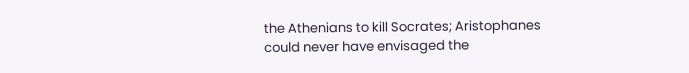the Athenians to kill Socrates; Aristophanes could never have envisaged the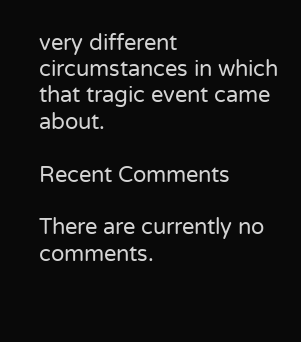very different circumstances in which that tragic event came about.

Recent Comments

There are currently no comments.